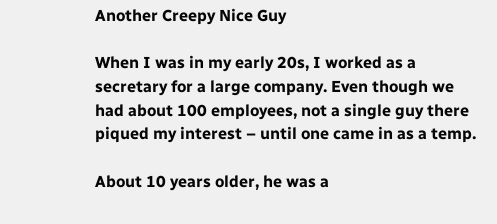Another Creepy Nice Guy

When I was in my early 20s, I worked as a secretary for a large company. Even though we had about 100 employees, not a single guy there piqued my interest – until one came in as a temp.

About 10 years older, he was a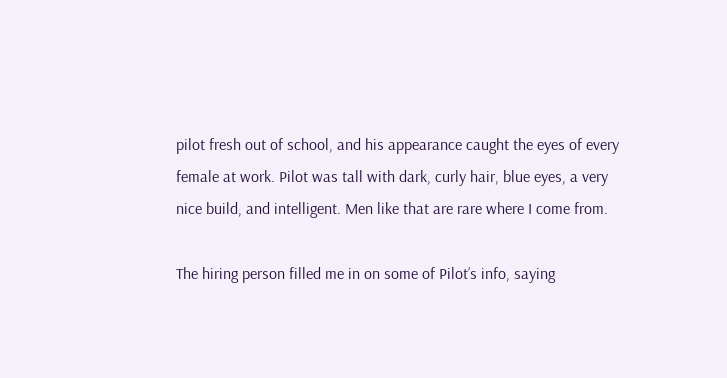pilot fresh out of school, and his appearance caught the eyes of every female at work. Pilot was tall with dark, curly hair, blue eyes, a very nice build, and intelligent. Men like that are rare where I come from.

The hiring person filled me in on some of Pilot’s info, saying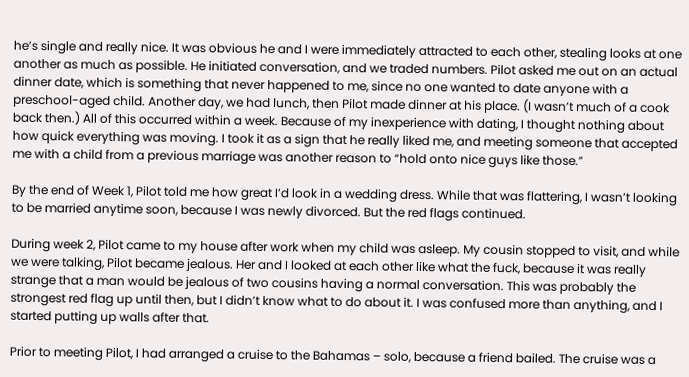he’s single and really nice. It was obvious he and I were immediately attracted to each other, stealing looks at one another as much as possible. He initiated conversation, and we traded numbers. Pilot asked me out on an actual dinner date, which is something that never happened to me, since no one wanted to date anyone with a preschool-aged child. Another day, we had lunch, then Pilot made dinner at his place. (I wasn’t much of a cook back then.) All of this occurred within a week. Because of my inexperience with dating, I thought nothing about how quick everything was moving. I took it as a sign that he really liked me, and meeting someone that accepted me with a child from a previous marriage was another reason to “hold onto nice guys like those.”

By the end of Week 1, Pilot told me how great I’d look in a wedding dress. While that was flattering, I wasn’t looking to be married anytime soon, because I was newly divorced. But the red flags continued.

During week 2, Pilot came to my house after work when my child was asleep. My cousin stopped to visit, and while we were talking, Pilot became jealous. Her and I looked at each other like what the fuck, because it was really strange that a man would be jealous of two cousins having a normal conversation. This was probably the strongest red flag up until then, but I didn’t know what to do about it. I was confused more than anything, and I started putting up walls after that.

Prior to meeting Pilot, I had arranged a cruise to the Bahamas – solo, because a friend bailed. The cruise was a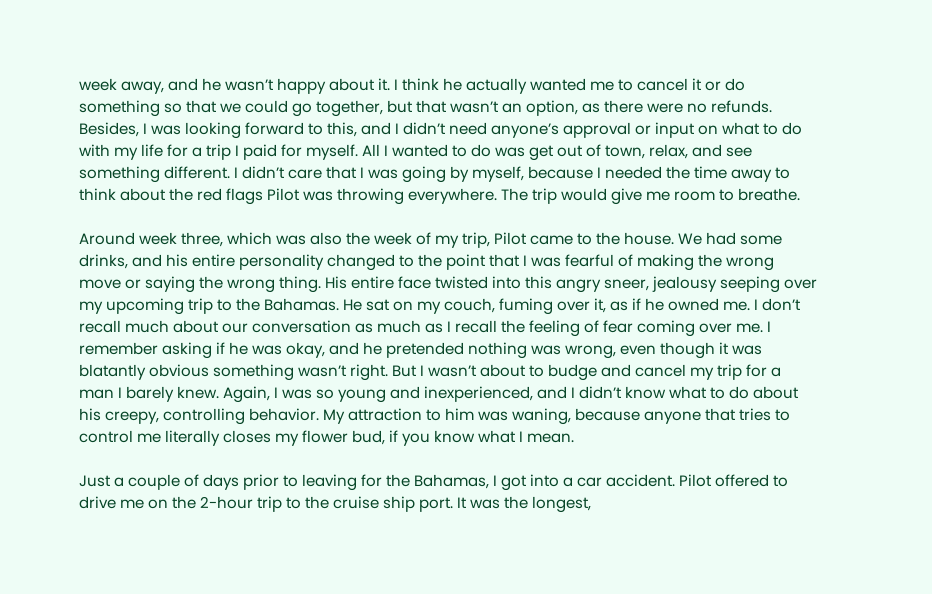week away, and he wasn’t happy about it. I think he actually wanted me to cancel it or do something so that we could go together, but that wasn’t an option, as there were no refunds. Besides, I was looking forward to this, and I didn’t need anyone’s approval or input on what to do with my life for a trip I paid for myself. All I wanted to do was get out of town, relax, and see something different. I didn’t care that I was going by myself, because I needed the time away to think about the red flags Pilot was throwing everywhere. The trip would give me room to breathe.

Around week three, which was also the week of my trip, Pilot came to the house. We had some drinks, and his entire personality changed to the point that I was fearful of making the wrong move or saying the wrong thing. His entire face twisted into this angry sneer, jealousy seeping over my upcoming trip to the Bahamas. He sat on my couch, fuming over it, as if he owned me. I don’t recall much about our conversation as much as I recall the feeling of fear coming over me. I remember asking if he was okay, and he pretended nothing was wrong, even though it was blatantly obvious something wasn’t right. But I wasn’t about to budge and cancel my trip for a man I barely knew. Again, I was so young and inexperienced, and I didn’t know what to do about his creepy, controlling behavior. My attraction to him was waning, because anyone that tries to control me literally closes my flower bud, if you know what I mean.

Just a couple of days prior to leaving for the Bahamas, I got into a car accident. Pilot offered to drive me on the 2-hour trip to the cruise ship port. It was the longest,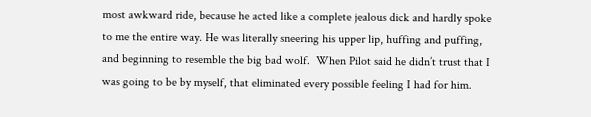most awkward ride, because he acted like a complete jealous dick and hardly spoke to me the entire way. He was literally sneering his upper lip, huffing and puffing, and beginning to resemble the big bad wolf.  When Pilot said he didn’t trust that I was going to be by myself, that eliminated every possible feeling I had for him.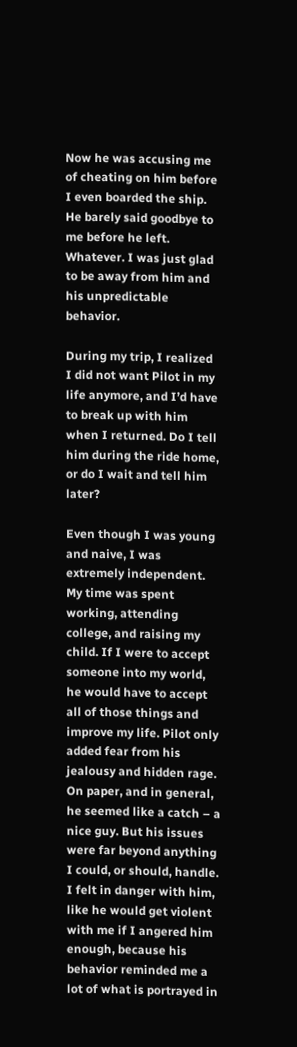Now he was accusing me of cheating on him before I even boarded the ship. He barely said goodbye to me before he left. Whatever. I was just glad to be away from him and his unpredictable behavior.

During my trip, I realized I did not want Pilot in my life anymore, and I’d have to break up with him when I returned. Do I tell him during the ride home, or do I wait and tell him later?

Even though I was young and naive, I was extremely independent. My time was spent working, attending college, and raising my child. If I were to accept someone into my world, he would have to accept all of those things and improve my life. Pilot only added fear from his jealousy and hidden rage. On paper, and in general, he seemed like a catch – a nice guy. But his issues were far beyond anything I could, or should, handle. I felt in danger with him, like he would get violent with me if I angered him enough, because his behavior reminded me a lot of what is portrayed in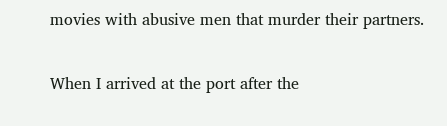movies with abusive men that murder their partners.

When I arrived at the port after the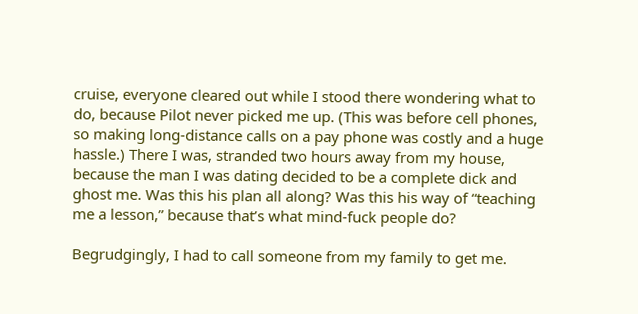cruise, everyone cleared out while I stood there wondering what to do, because Pilot never picked me up. (This was before cell phones, so making long-distance calls on a pay phone was costly and a huge hassle.) There I was, stranded two hours away from my house, because the man I was dating decided to be a complete dick and ghost me. Was this his plan all along? Was this his way of “teaching me a lesson,” because that’s what mind-fuck people do?

Begrudgingly, I had to call someone from my family to get me.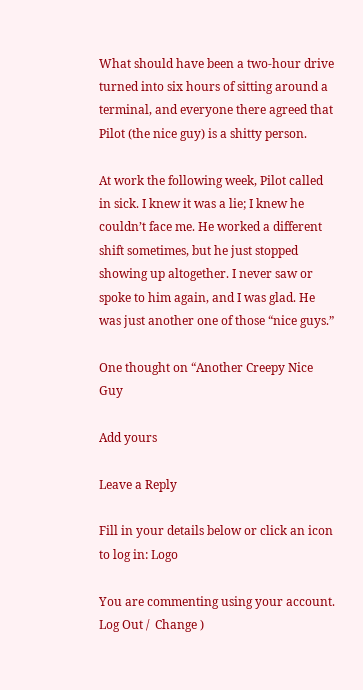What should have been a two-hour drive turned into six hours of sitting around a terminal, and everyone there agreed that Pilot (the nice guy) is a shitty person.

At work the following week, Pilot called in sick. I knew it was a lie; I knew he couldn’t face me. He worked a different shift sometimes, but he just stopped showing up altogether. I never saw or spoke to him again, and I was glad. He was just another one of those “nice guys.”

One thought on “Another Creepy Nice Guy

Add yours

Leave a Reply

Fill in your details below or click an icon to log in: Logo

You are commenting using your account. Log Out /  Change )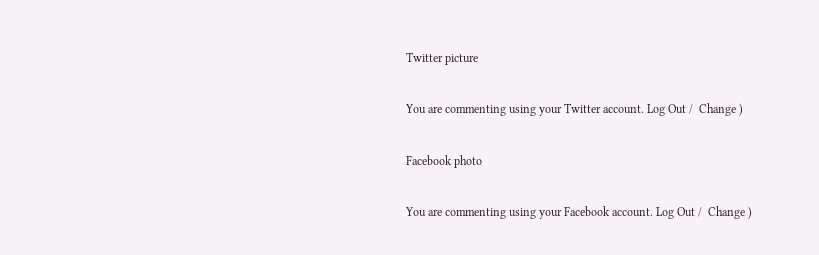Twitter picture

You are commenting using your Twitter account. Log Out /  Change )

Facebook photo

You are commenting using your Facebook account. Log Out /  Change )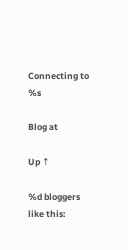Connecting to %s

Blog at

Up ↑

%d bloggers like this: